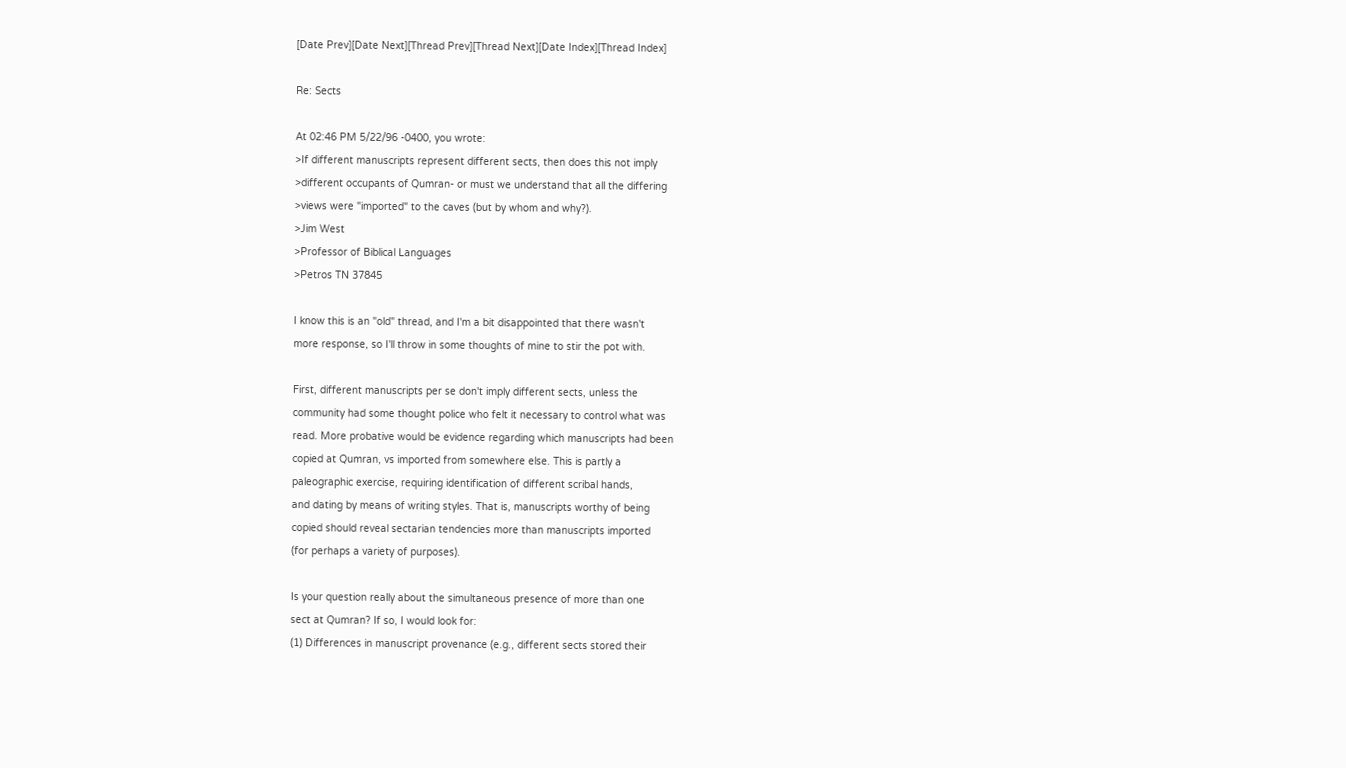[Date Prev][Date Next][Thread Prev][Thread Next][Date Index][Thread Index]

Re: Sects

At 02:46 PM 5/22/96 -0400, you wrote:
>If different manuscripts represent different sects, then does this not imply
>different occupants of Qumran- or must we understand that all the differing
>views were "imported" to the caves (but by whom and why?).
>Jim West
>Professor of Biblical Languages
>Petros TN 37845

I know this is an "old" thread, and I'm a bit disappointed that there wasn't
more response, so I'll throw in some thoughts of mine to stir the pot with.

First, different manuscripts per se don't imply different sects, unless the
community had some thought police who felt it necessary to control what was
read. More probative would be evidence regarding which manuscripts had been
copied at Qumran, vs imported from somewhere else. This is partly a
paleographic exercise, requiring identification of different scribal hands,
and dating by means of writing styles. That is, manuscripts worthy of being
copied should reveal sectarian tendencies more than manuscripts imported
(for perhaps a variety of purposes).

Is your question really about the simultaneous presence of more than one
sect at Qumran? If so, I would look for:
(1) Differences in manuscript provenance (e.g., different sects stored their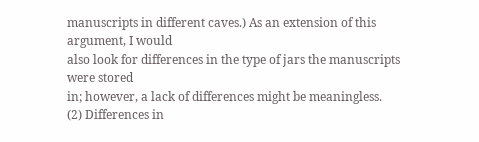manuscripts in different caves.) As an extension of this argument, I would
also look for differences in the type of jars the manuscripts were stored
in; however, a lack of differences might be meaningless.
(2) Differences in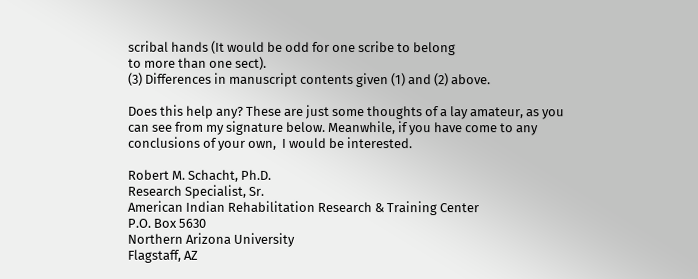scribal hands (It would be odd for one scribe to belong
to more than one sect).
(3) Differences in manuscript contents given (1) and (2) above.

Does this help any? These are just some thoughts of a lay amateur, as you
can see from my signature below. Meanwhile, if you have come to any
conclusions of your own,  I would be interested.

Robert M. Schacht, Ph.D.
Research Specialist, Sr.
American Indian Rehabilitation Research & Training Center
P.O. Box 5630
Northern Arizona University
Flagstaff, AZ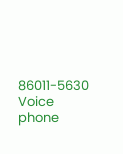86011-5630
Voice phone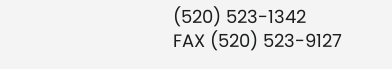(520) 523-1342
FAX (520) 523-9127